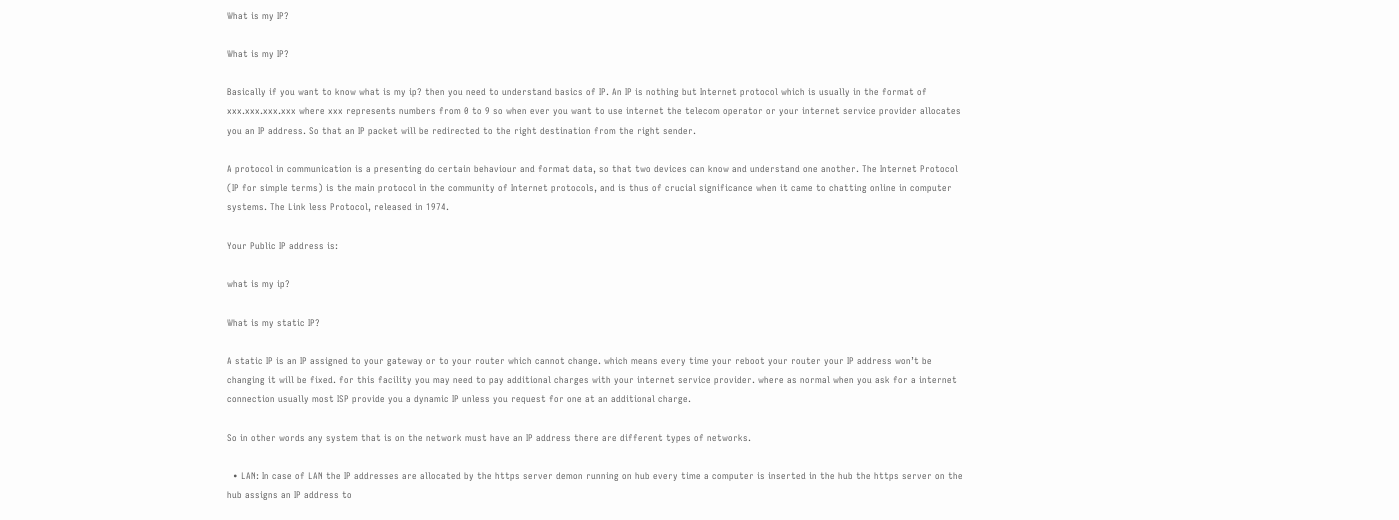What is my IP?

What is my IP?

Basically if you want to know what is my ip? then you need to understand basics of IP. An IP is nothing but Internet protocol which is usually in the format of xxx.xxx.xxx.xxx where xxx represents numbers from 0 to 9 so when ever you want to use internet the telecom operator or your internet service provider allocates you an IP address. So that an IP packet will be redirected to the right destination from the right sender.

A protocol in communication is a presenting do certain behaviour and format data, so that two devices can know and understand one another. The Internet Protocol (IP for simple terms) is the main protocol in the community of Internet protocols, and is thus of crucial significance when it came to chatting online in computer systems. The Link less Protocol, released in 1974.

Your Public IP address is:

what is my ip?

What is my static IP?

A static IP is an IP assigned to your gateway or to your router which cannot change. which means every time your reboot your router your IP address won’t be changing it will be fixed. for this facility you may need to pay additional charges with your internet service provider. where as normal when you ask for a internet connection usually most ISP provide you a dynamic IP unless you request for one at an additional charge.

So in other words any system that is on the network must have an IP address there are different types of networks.

  • LAN: In case of LAN the IP addresses are allocated by the https server demon running on hub every time a computer is inserted in the hub the https server on the hub assigns an IP address to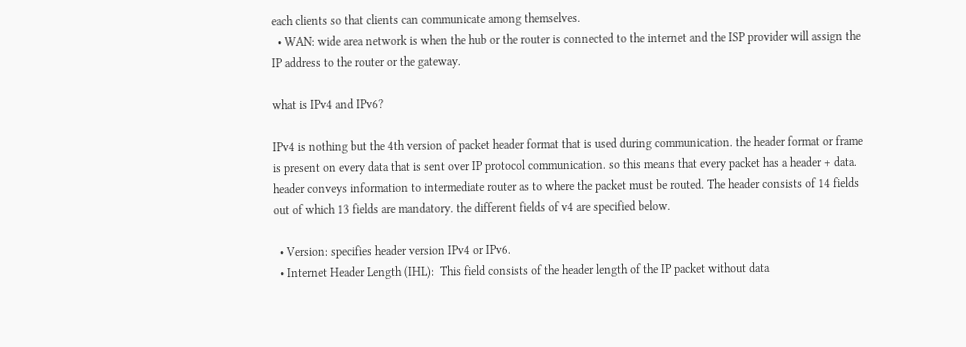each clients so that clients can communicate among themselves.
  • WAN: wide area network is when the hub or the router is connected to the internet and the ISP provider will assign the IP address to the router or the gateway.

what is IPv4 and IPv6?

IPv4 is nothing but the 4th version of packet header format that is used during communication. the header format or frame is present on every data that is sent over IP protocol communication. so this means that every packet has a header + data. header conveys information to intermediate router as to where the packet must be routed. The header consists of 14 fields out of which 13 fields are mandatory. the different fields of v4 are specified below.

  • Version: specifies header version IPv4 or IPv6.
  • Internet Header Length (IHL):  This field consists of the header length of the IP packet without data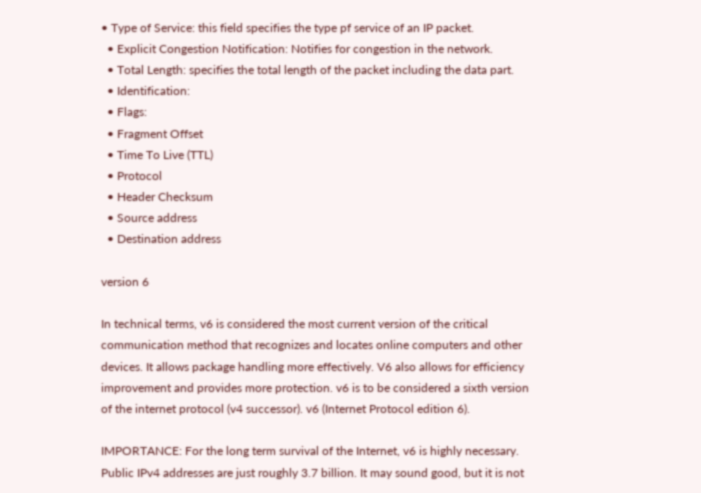• Type of Service: this field specifies the type pf service of an IP packet.
  • Explicit Congestion Notification: Notifies for congestion in the network.
  • Total Length: specifies the total length of the packet including the data part.
  • Identification:
  • Flags:
  • Fragment Offset
  • Time To Live (TTL)
  • Protocol
  • Header Checksum
  • Source address
  • Destination address

version 6

In technical terms, v6 is considered the most current version of the critical communication method that recognizes and locates online computers and other devices. It allows package handling more effectively. V6 also allows for efficiency improvement and provides more protection. v6 is to be considered a sixth version of the internet protocol (v4 successor). v6 (Internet Protocol edition 6).

IMPORTANCE: For the long term survival of the Internet, v6 is highly necessary. Public IPv4 addresses are just roughly 3.7 billion. It may sound good, but it is not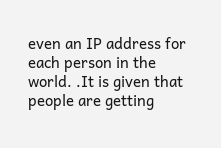even an IP address for each person in the world. .It is given that people are getting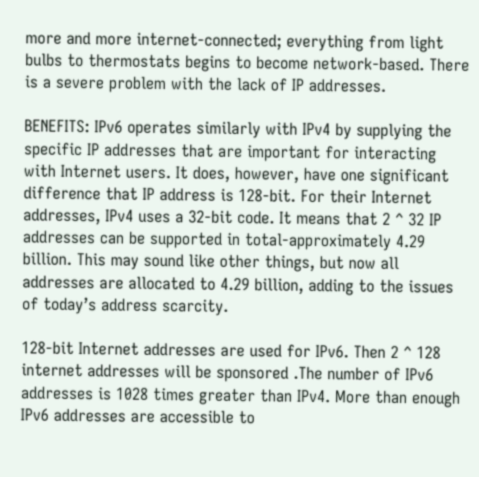more and more internet-connected; everything from light bulbs to thermostats begins to become network-based. There is a severe problem with the lack of IP addresses.

BENEFITS: IPv6 operates similarly with IPv4 by supplying the specific IP addresses that are important for interacting with Internet users. It does, however, have one significant difference that IP address is 128-bit. For their Internet addresses, IPv4 uses a 32-bit code. It means that 2 ^ 32 IP addresses can be supported in total-approximately 4.29 billion. This may sound like other things, but now all addresses are allocated to 4.29 billion, adding to the issues of today’s address scarcity.

128-bit Internet addresses are used for IPv6. Then 2 ^ 128 internet addresses will be sponsored .The number of IPv6 addresses is 1028 times greater than IPv4. More than enough IPv6 addresses are accessible to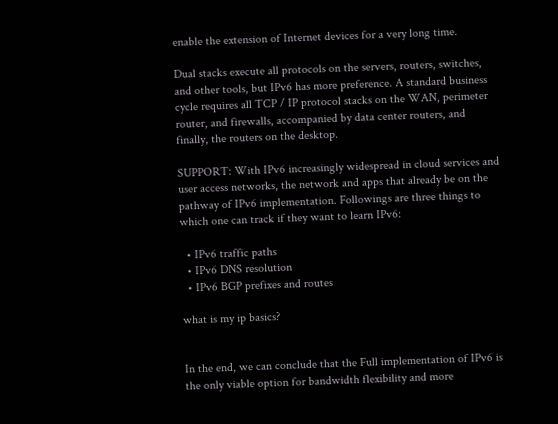enable the extension of Internet devices for a very long time.

Dual stacks execute all protocols on the servers, routers, switches, and other tools, but IPv6 has more preference. A standard business cycle requires all TCP / IP protocol stacks on the WAN, perimeter router, and firewalls, accompanied by data center routers, and finally, the routers on the desktop.

SUPPORT: With IPv6 increasingly widespread in cloud services and user access networks, the network and apps that already be on the pathway of IPv6 implementation. Followings are three things to which one can track if they want to learn IPv6:

  • IPv6 traffic paths
  • IPv6 DNS resolution
  • IPv6 BGP prefixes and routes

what is my ip basics?


In the end, we can conclude that the Full implementation of IPv6 is the only viable option for bandwidth flexibility and more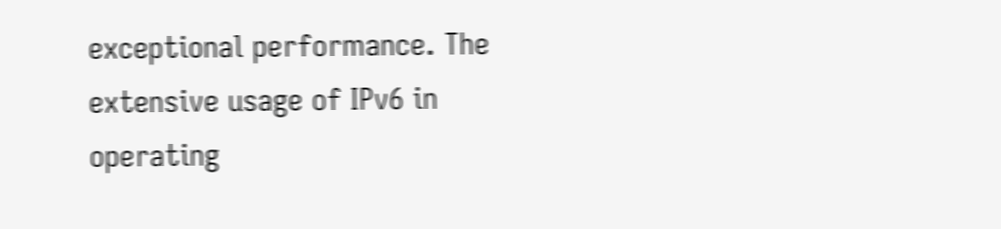exceptional performance. The extensive usage of IPv6 in operating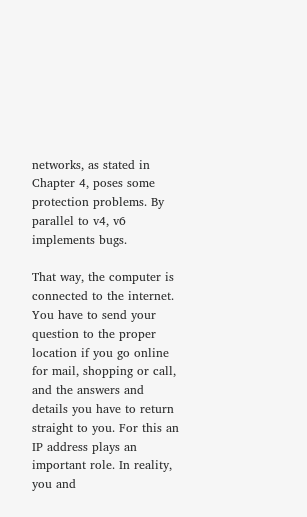networks, as stated in Chapter 4, poses some protection problems. By parallel to v4, v6 implements bugs.

That way, the computer is connected to the internet. You have to send your question to the proper location if you go online for mail, shopping or call, and the answers and details you have to return straight to you. For this an IP address plays an important role. In reality, you and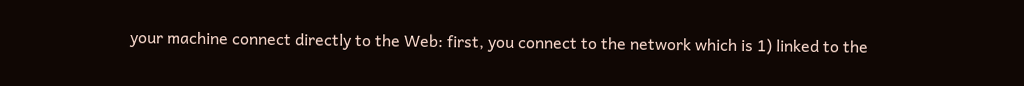your machine connect directly to the Web: first, you connect to the network which is 1) linked to the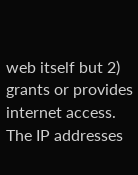web itself but 2) grants or provides internet access. The IP addresses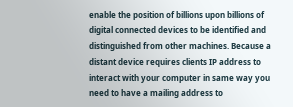enable the position of billions upon billions of digital connected devices to be identified and distinguished from other machines. Because a distant device requires clients IP address to interact with your computer in same way you need to have a mailing address to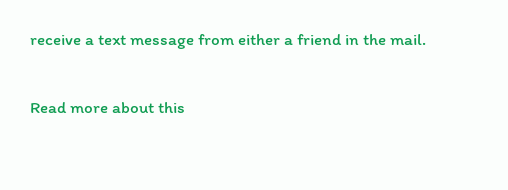receive a text message from either a friend in the mail.

Read more about this